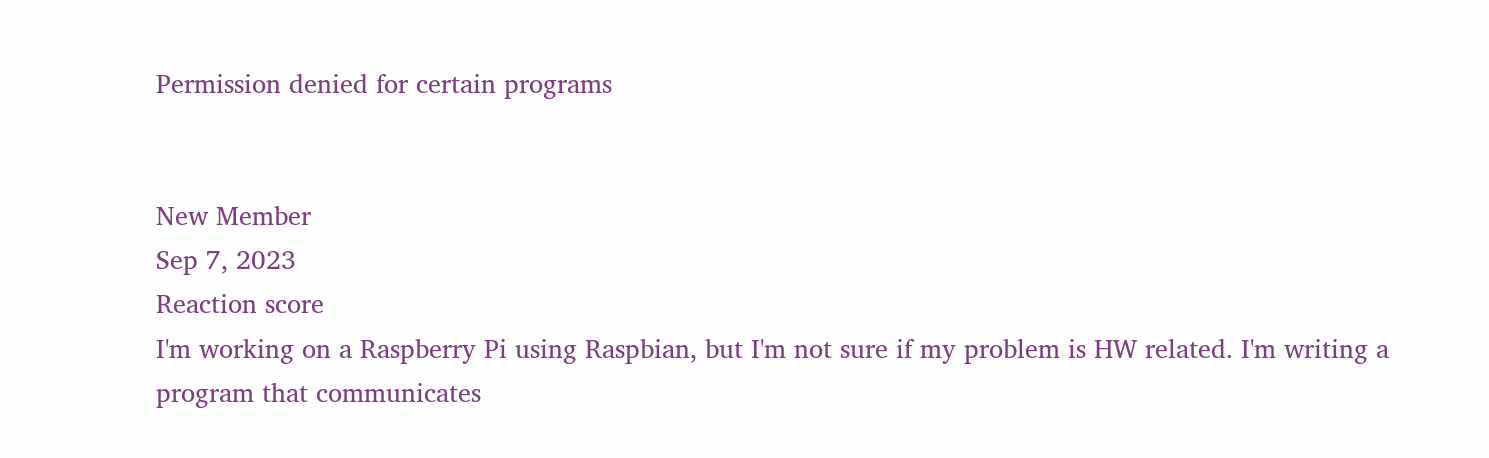Permission denied for certain programs


New Member
Sep 7, 2023
Reaction score
I'm working on a Raspberry Pi using Raspbian, but I'm not sure if my problem is HW related. I'm writing a program that communicates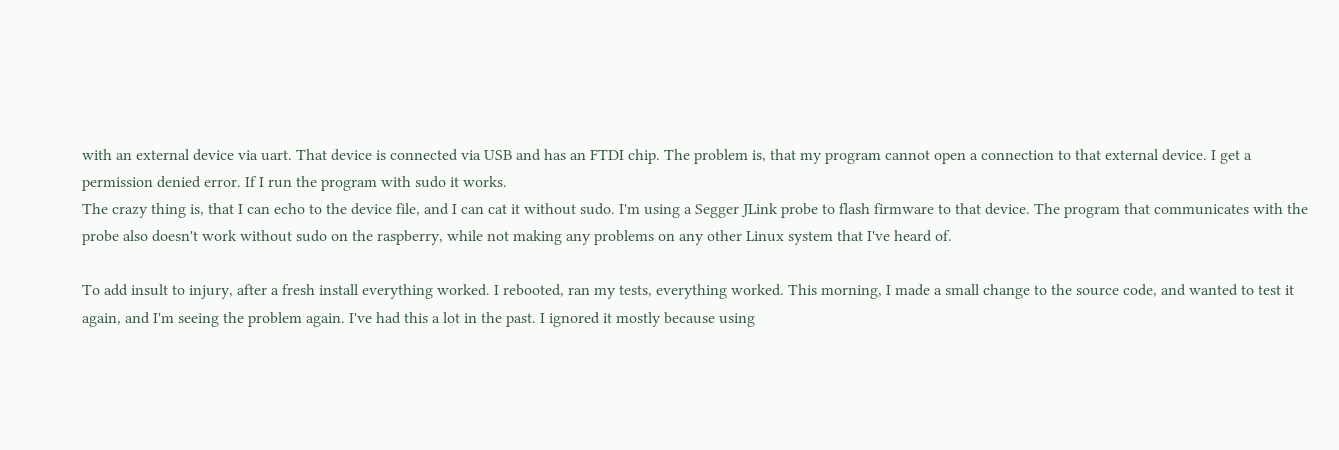with an external device via uart. That device is connected via USB and has an FTDI chip. The problem is, that my program cannot open a connection to that external device. I get a permission denied error. If I run the program with sudo it works.
The crazy thing is, that I can echo to the device file, and I can cat it without sudo. I'm using a Segger JLink probe to flash firmware to that device. The program that communicates with the probe also doesn't work without sudo on the raspberry, while not making any problems on any other Linux system that I've heard of.

To add insult to injury, after a fresh install everything worked. I rebooted, ran my tests, everything worked. This morning, I made a small change to the source code, and wanted to test it again, and I'm seeing the problem again. I've had this a lot in the past. I ignored it mostly because using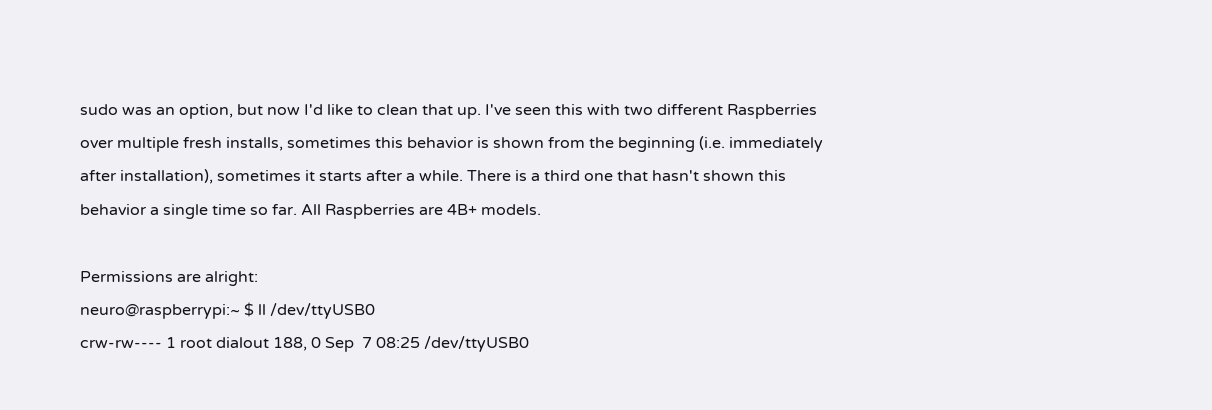sudo was an option, but now I'd like to clean that up. I've seen this with two different Raspberries over multiple fresh installs, sometimes this behavior is shown from the beginning (i.e. immediately after installation), sometimes it starts after a while. There is a third one that hasn't shown this behavior a single time so far. All Raspberries are 4B+ models.

Permissions are alright:
neuro@raspberrypi:~ $ ll /dev/ttyUSB0
crw-rw---- 1 root dialout 188, 0 Sep  7 08:25 /dev/ttyUSB0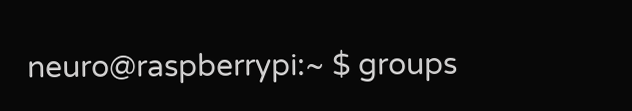neuro@raspberrypi:~ $ groups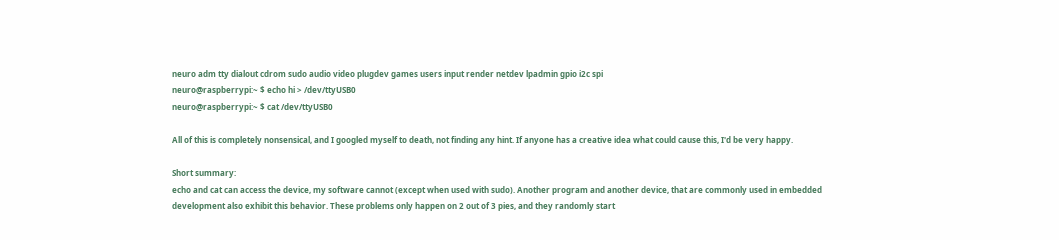neuro adm tty dialout cdrom sudo audio video plugdev games users input render netdev lpadmin gpio i2c spi
neuro@raspberrypi:~ $ echo hi > /dev/ttyUSB0
neuro@raspberrypi:~ $ cat /dev/ttyUSB0

All of this is completely nonsensical, and I googled myself to death, not finding any hint. If anyone has a creative idea what could cause this, I'd be very happy.

Short summary:
echo and cat can access the device, my software cannot (except when used with sudo). Another program and another device, that are commonly used in embedded development also exhibit this behavior. These problems only happen on 2 out of 3 pies, and they randomly start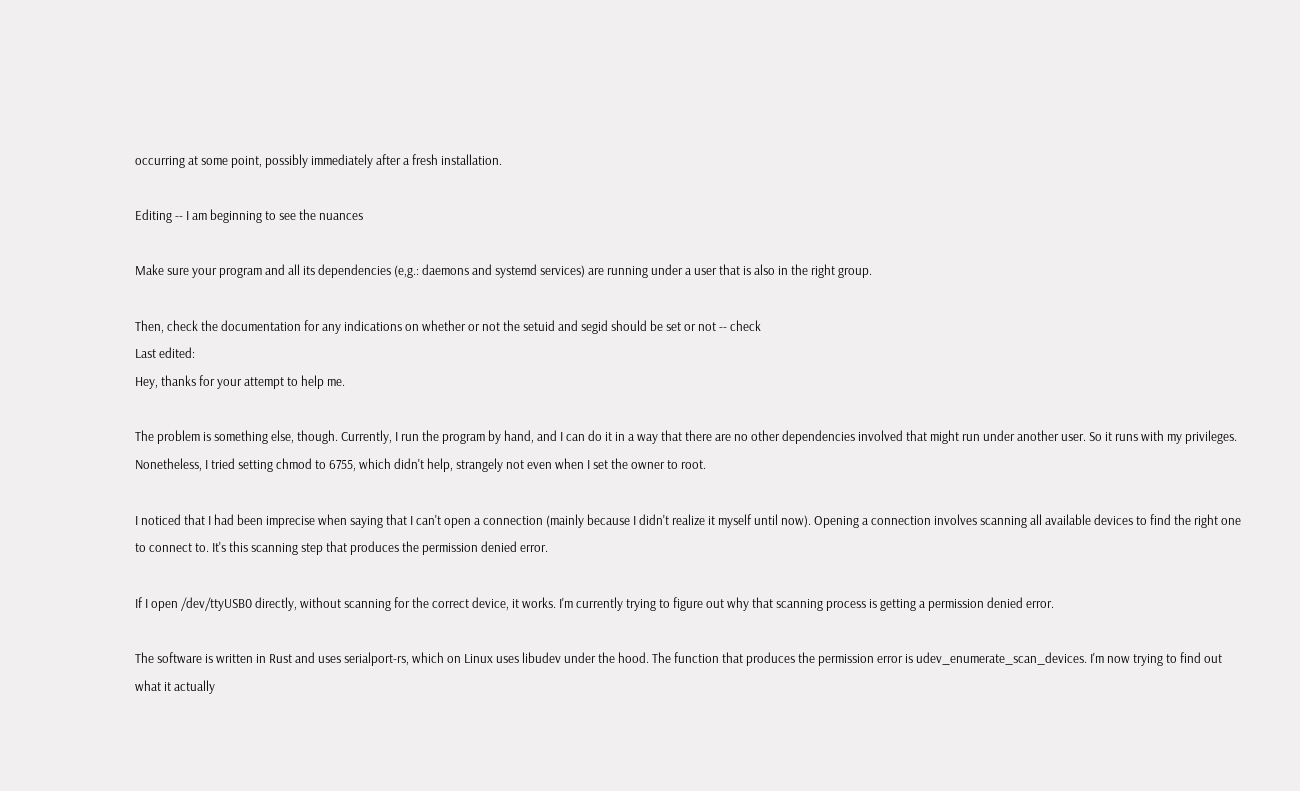occurring at some point, possibly immediately after a fresh installation.

Editing -- I am beginning to see the nuances

Make sure your program and all its dependencies (e,g.: daemons and systemd services) are running under a user that is also in the right group.

Then, check the documentation for any indications on whether or not the setuid and segid should be set or not -- check
Last edited:
Hey, thanks for your attempt to help me.

The problem is something else, though. Currently, I run the program by hand, and I can do it in a way that there are no other dependencies involved that might run under another user. So it runs with my privileges. Nonetheless, I tried setting chmod to 6755, which didn't help, strangely not even when I set the owner to root.

I noticed that I had been imprecise when saying that I can't open a connection (mainly because I didn't realize it myself until now). Opening a connection involves scanning all available devices to find the right one to connect to. It's this scanning step that produces the permission denied error.

If I open /dev/ttyUSB0 directly, without scanning for the correct device, it works. I'm currently trying to figure out why that scanning process is getting a permission denied error.

The software is written in Rust and uses serialport-rs, which on Linux uses libudev under the hood. The function that produces the permission error is udev_enumerate_scan_devices. I'm now trying to find out what it actually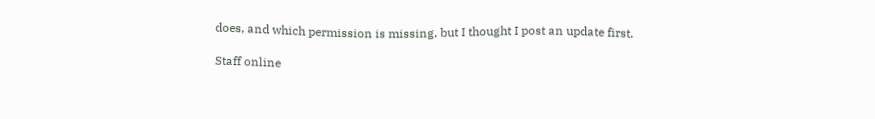does, and which permission is missing, but I thought I post an update first.

Staff online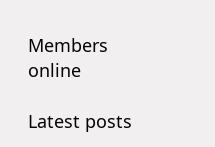Members online

Latest posts